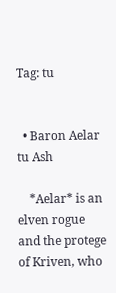Tag: tu


  • Baron Aelar tu Ash

    *Aelar* is an elven rogue and the protege of Kriven, who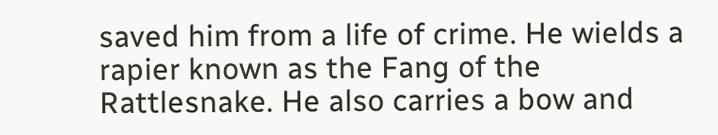saved him from a life of crime. He wields a rapier known as the Fang of the Rattlesnake. He also carries a bow and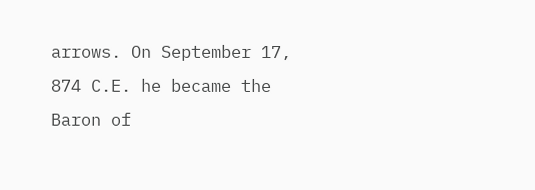arrows. On September 17, 874 C.E. he became the Baron of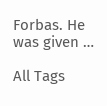Forbas. He was given …

All Tags